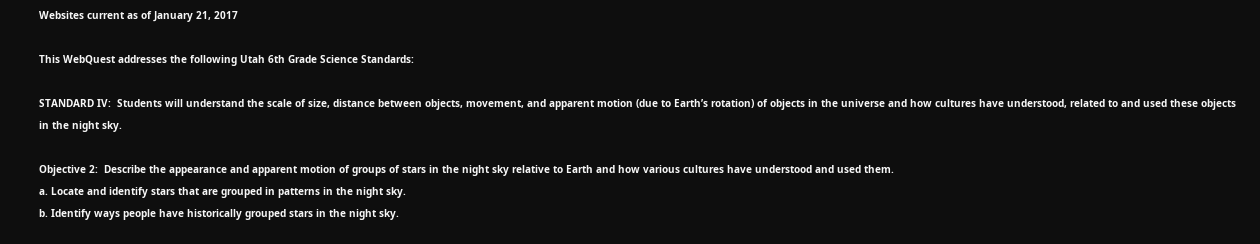Websites current as of January 21, 2017

This WebQuest addresses the following Utah 6th Grade Science Standards:

STANDARD IV:  Students will understand the scale of size, distance between objects, movement, and apparent motion (due to Earth’s rotation) of objects in the universe and how cultures have understood, related to and used these objects in the night sky.

Objective 2:  Describe the appearance and apparent motion of groups of stars in the night sky relative to Earth and how various cultures have understood and used them.
a. Locate and identify stars that are grouped in patterns in the night sky.
b. Identify ways people have historically grouped stars in the night sky.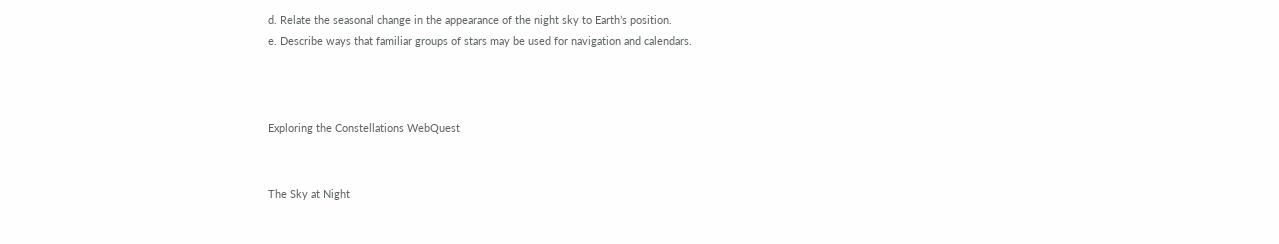d. Relate the seasonal change in the appearance of the night sky to Earth’s position.
e. Describe ways that familiar groups of stars may be used for navigation and calendars.



Exploring the Constellations WebQuest


The Sky at Night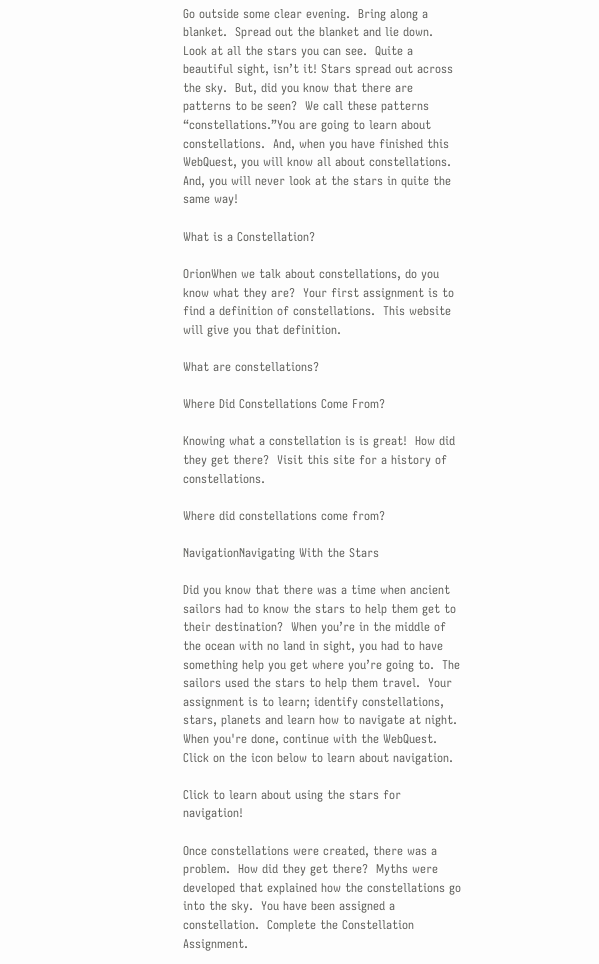Go outside some clear evening.  Bring along a blanket.  Spread out the blanket and lie down.  Look at all the stars you can see.  Quite a beautiful sight, isn’t it! Stars spread out across the sky.  But, did you know that there are patterns to be seen?  We call these patterns “constellations.”You are going to learn about constellations.  And, when you have finished this WebQuest, you will know all about constellations.  And, you will never look at the stars in quite the same way!

What is a Constellation?

OrionWhen we talk about constellations, do you know what they are?  Your first assignment is to find a definition of constellations.  This website will give you that definition.

What are constellations?

Where Did Constellations Come From?

Knowing what a constellation is is great!  How did they get there?  Visit this site for a history of constellations.

Where did constellations come from?

NavigationNavigating With the Stars

Did you know that there was a time when ancient sailors had to know the stars to help them get to their destination?  When you’re in the middle of the ocean with no land in sight, you had to have something help you get where you’re going to.  The sailors used the stars to help them travel.  Your assignment is to learn; identify constellations, stars, planets and learn how to navigate at night. When you're done, continue with the WebQuest. Click on the icon below to learn about navigation.

Click to learn about using the stars for navigation!

Once constellations were created, there was a problem.  How did they get there?  Myths were developed that explained how the constellations go into the sky.  You have been assigned a constellation.  Complete the Constellation Assignment.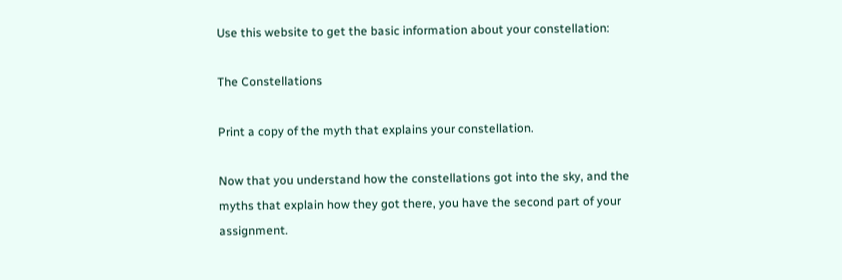Use this website to get the basic information about your constellation:

The Constellations

Print a copy of the myth that explains your constellation.

Now that you understand how the constellations got into the sky, and the myths that explain how they got there, you have the second part of your assignment.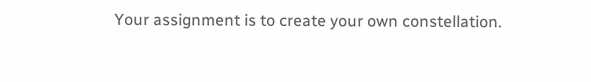Your assignment is to create your own constellation.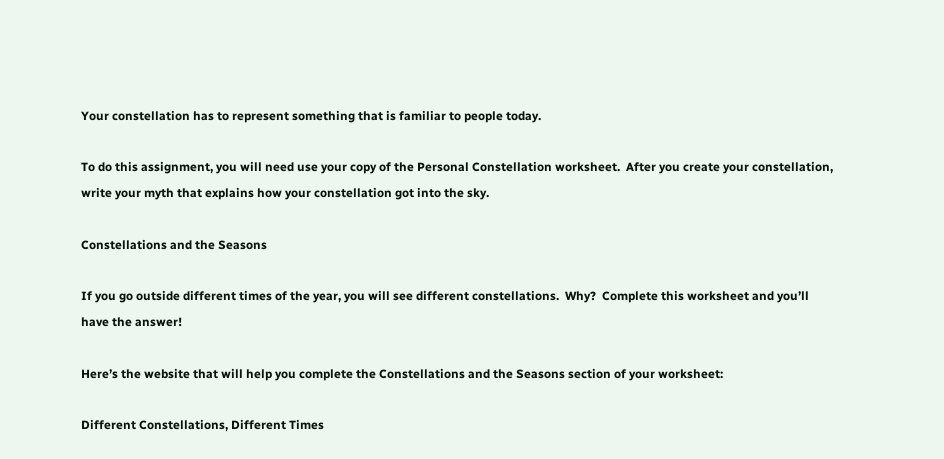Your constellation has to represent something that is familiar to people today.

To do this assignment, you will need use your copy of the Personal Constellation worksheet.  After you create your constellation, write your myth that explains how your constellation got into the sky.

Constellations and the Seasons

If you go outside different times of the year, you will see different constellations.  Why?  Complete this worksheet and you’ll have the answer!

Here’s the website that will help you complete the Constellations and the Seasons section of your worksheet:

Different Constellations, Different Times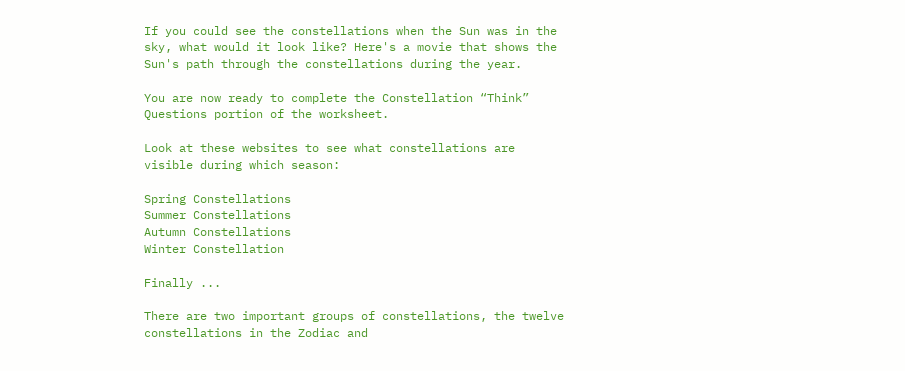If you could see the constellations when the Sun was in the sky, what would it look like? Here's a movie that shows the Sun's path through the constellations during the year.

You are now ready to complete the Constellation “Think” Questions portion of the worksheet.

Look at these websites to see what constellations are visible during which season:

Spring Constellations
Summer Constellations
Autumn Constellations
Winter Constellation

Finally ...

There are two important groups of constellations, the twelve constellations in the Zodiac and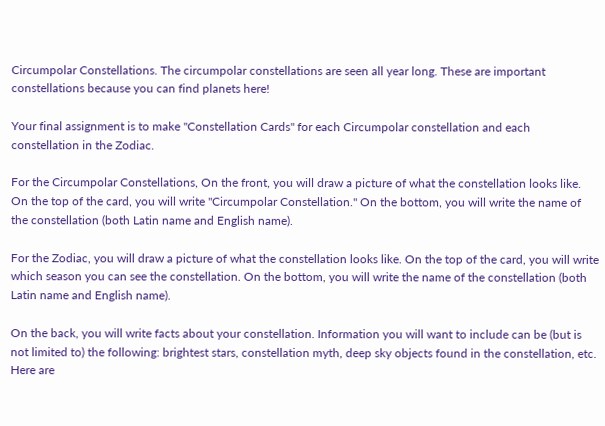Circumpolar Constellations. The circumpolar constellations are seen all year long. These are important constellations because you can find planets here!

Your final assignment is to make "Constellation Cards" for each Circumpolar constellation and each constellation in the Zodiac.

For the Circumpolar Constellations, On the front, you will draw a picture of what the constellation looks like. On the top of the card, you will write "Circumpolar Constellation." On the bottom, you will write the name of the constellation (both Latin name and English name).

For the Zodiac, you will draw a picture of what the constellation looks like. On the top of the card, you will write which season you can see the constellation. On the bottom, you will write the name of the constellation (both Latin name and English name).

On the back, you will write facts about your constellation. Information you will want to include can be (but is not limited to) the following: brightest stars, constellation myth, deep sky objects found in the constellation, etc. Here are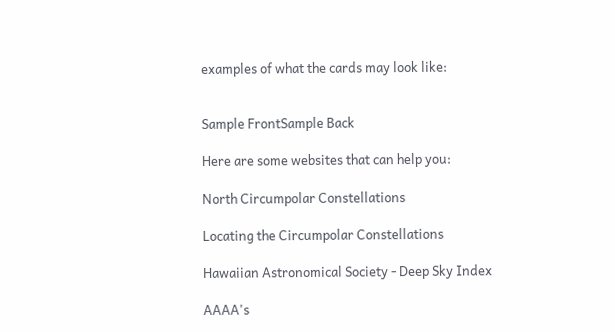examples of what the cards may look like:


Sample FrontSample Back

Here are some websites that can help you:

North Circumpolar Constellations

Locating the Circumpolar Constellations

Hawaiian Astronomical Society - Deep Sky Index

AAAA's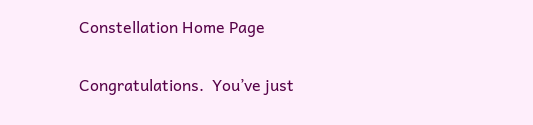Constellation Home Page


Congratulations.  You’ve just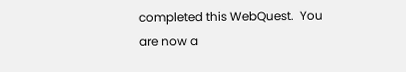completed this WebQuest.  You are now a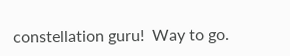constellation guru!  Way to go.